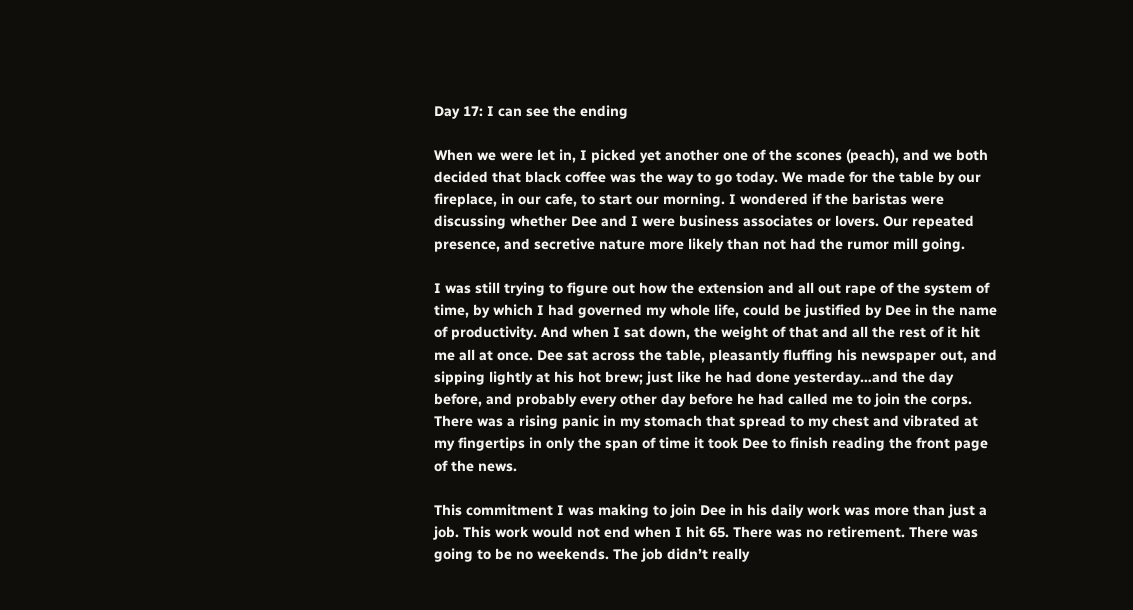Day 17: I can see the ending

When we were let in, I picked yet another one of the scones (peach), and we both decided that black coffee was the way to go today. We made for the table by our fireplace, in our cafe, to start our morning. I wondered if the baristas were discussing whether Dee and I were business associates or lovers. Our repeated presence, and secretive nature more likely than not had the rumor mill going.

I was still trying to figure out how the extension and all out rape of the system of time, by which I had governed my whole life, could be justified by Dee in the name of productivity. And when I sat down, the weight of that and all the rest of it hit me all at once. Dee sat across the table, pleasantly fluffing his newspaper out, and sipping lightly at his hot brew; just like he had done yesterday…and the day before, and probably every other day before he had called me to join the corps. There was a rising panic in my stomach that spread to my chest and vibrated at my fingertips in only the span of time it took Dee to finish reading the front page of the news.

This commitment I was making to join Dee in his daily work was more than just a job. This work would not end when I hit 65. There was no retirement. There was going to be no weekends. The job didn’t really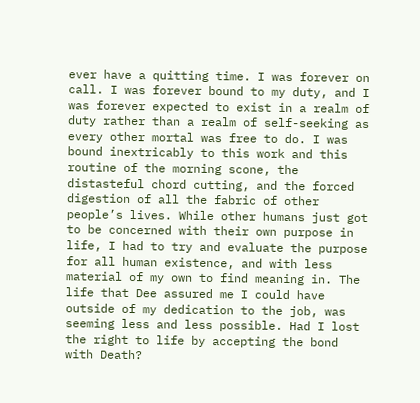ever have a quitting time. I was forever on call. I was forever bound to my duty, and I was forever expected to exist in a realm of duty rather than a realm of self-seeking as every other mortal was free to do. I was bound inextricably to this work and this routine of the morning scone, the distasteful chord cutting, and the forced digestion of all the fabric of other people’s lives. While other humans just got to be concerned with their own purpose in life, I had to try and evaluate the purpose for all human existence, and with less material of my own to find meaning in. The life that Dee assured me I could have outside of my dedication to the job, was seeming less and less possible. Had I lost the right to life by accepting the bond with Death?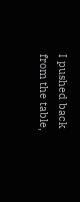I pushed back from the table,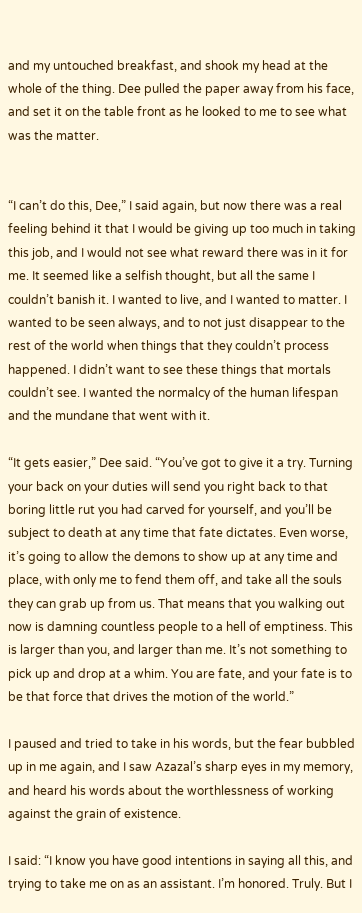and my untouched breakfast, and shook my head at the whole of the thing. Dee pulled the paper away from his face, and set it on the table front as he looked to me to see what was the matter.


“I can’t do this, Dee,” I said again, but now there was a real feeling behind it that I would be giving up too much in taking this job, and I would not see what reward there was in it for me. It seemed like a selfish thought, but all the same I couldn’t banish it. I wanted to live, and I wanted to matter. I wanted to be seen always, and to not just disappear to the rest of the world when things that they couldn’t process happened. I didn’t want to see these things that mortals couldn’t see. I wanted the normalcy of the human lifespan and the mundane that went with it.

“It gets easier,” Dee said. “You’ve got to give it a try. Turning your back on your duties will send you right back to that boring little rut you had carved for yourself, and you’ll be subject to death at any time that fate dictates. Even worse, it’s going to allow the demons to show up at any time and place, with only me to fend them off, and take all the souls they can grab up from us. That means that you walking out now is damning countless people to a hell of emptiness. This is larger than you, and larger than me. It’s not something to pick up and drop at a whim. You are fate, and your fate is to be that force that drives the motion of the world.”

I paused and tried to take in his words, but the fear bubbled up in me again, and I saw Azazal’s sharp eyes in my memory, and heard his words about the worthlessness of working against the grain of existence.

I said: “I know you have good intentions in saying all this, and trying to take me on as an assistant. I’m honored. Truly. But I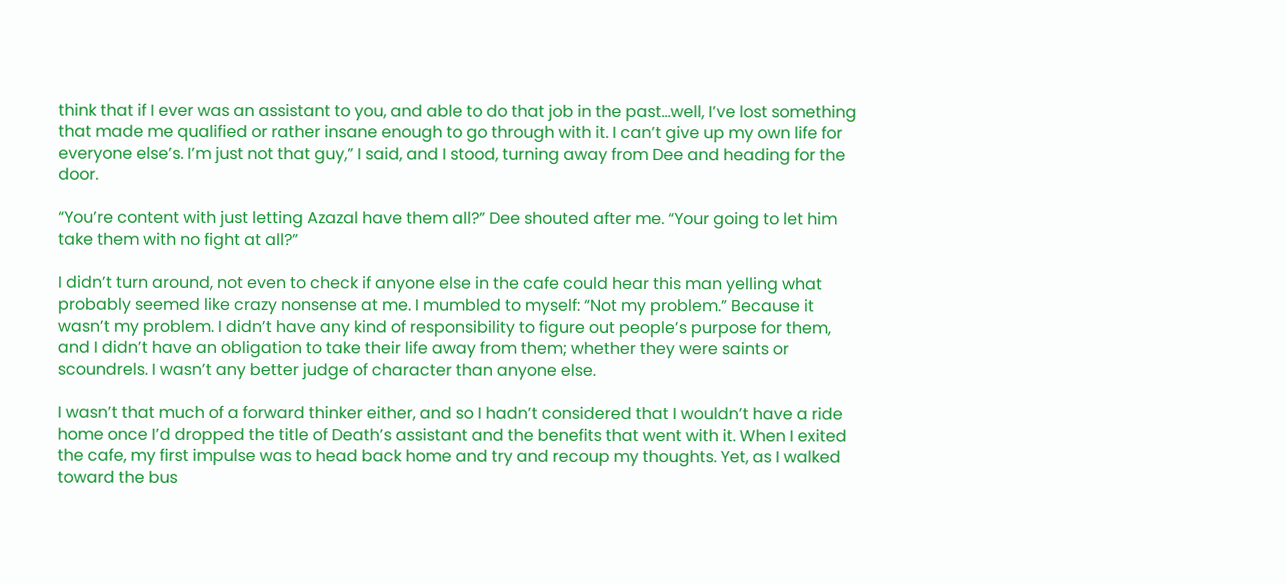think that if I ever was an assistant to you, and able to do that job in the past…well, I’ve lost something that made me qualified or rather insane enough to go through with it. I can’t give up my own life for everyone else’s. I’m just not that guy,” I said, and I stood, turning away from Dee and heading for the door.

“You’re content with just letting Azazal have them all?” Dee shouted after me. “Your going to let him take them with no fight at all?”

I didn’t turn around, not even to check if anyone else in the cafe could hear this man yelling what probably seemed like crazy nonsense at me. I mumbled to myself: “Not my problem.” Because it wasn’t my problem. I didn’t have any kind of responsibility to figure out people’s purpose for them, and I didn’t have an obligation to take their life away from them; whether they were saints or scoundrels. I wasn’t any better judge of character than anyone else.

I wasn’t that much of a forward thinker either, and so I hadn’t considered that I wouldn’t have a ride home once I’d dropped the title of Death’s assistant and the benefits that went with it. When I exited the cafe, my first impulse was to head back home and try and recoup my thoughts. Yet, as I walked toward the bus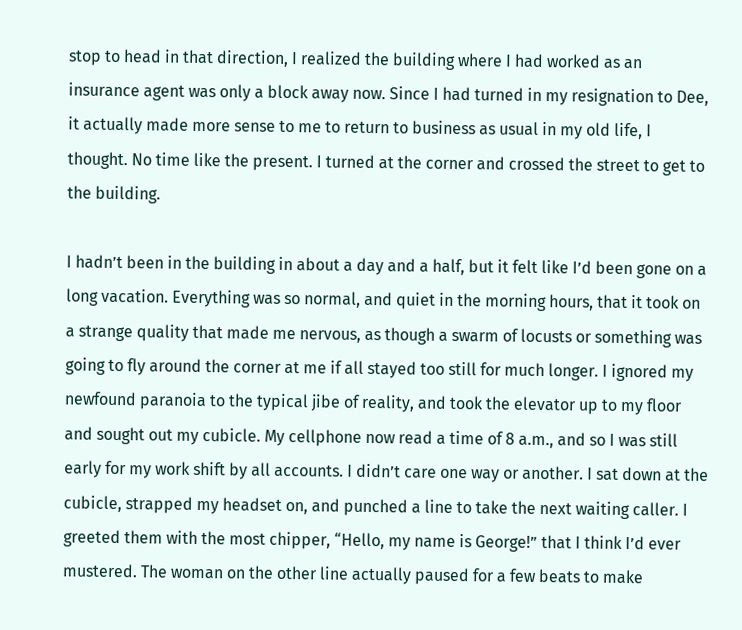stop to head in that direction, I realized the building where I had worked as an insurance agent was only a block away now. Since I had turned in my resignation to Dee, it actually made more sense to me to return to business as usual in my old life, I thought. No time like the present. I turned at the corner and crossed the street to get to the building.

I hadn’t been in the building in about a day and a half, but it felt like I’d been gone on a long vacation. Everything was so normal, and quiet in the morning hours, that it took on a strange quality that made me nervous, as though a swarm of locusts or something was going to fly around the corner at me if all stayed too still for much longer. I ignored my newfound paranoia to the typical jibe of reality, and took the elevator up to my floor and sought out my cubicle. My cellphone now read a time of 8 a.m., and so I was still early for my work shift by all accounts. I didn’t care one way or another. I sat down at the cubicle, strapped my headset on, and punched a line to take the next waiting caller. I greeted them with the most chipper, “Hello, my name is George!” that I think I’d ever mustered. The woman on the other line actually paused for a few beats to make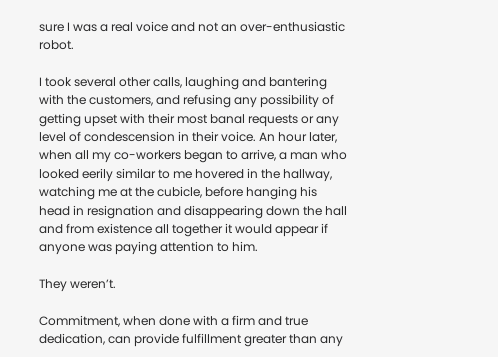sure I was a real voice and not an over-enthusiastic robot.

I took several other calls, laughing and bantering with the customers, and refusing any possibility of getting upset with their most banal requests or any level of condescension in their voice. An hour later, when all my co-workers began to arrive, a man who looked eerily similar to me hovered in the hallway, watching me at the cubicle, before hanging his head in resignation and disappearing down the hall and from existence all together it would appear if anyone was paying attention to him.

They weren’t.

Commitment, when done with a firm and true dedication, can provide fulfillment greater than any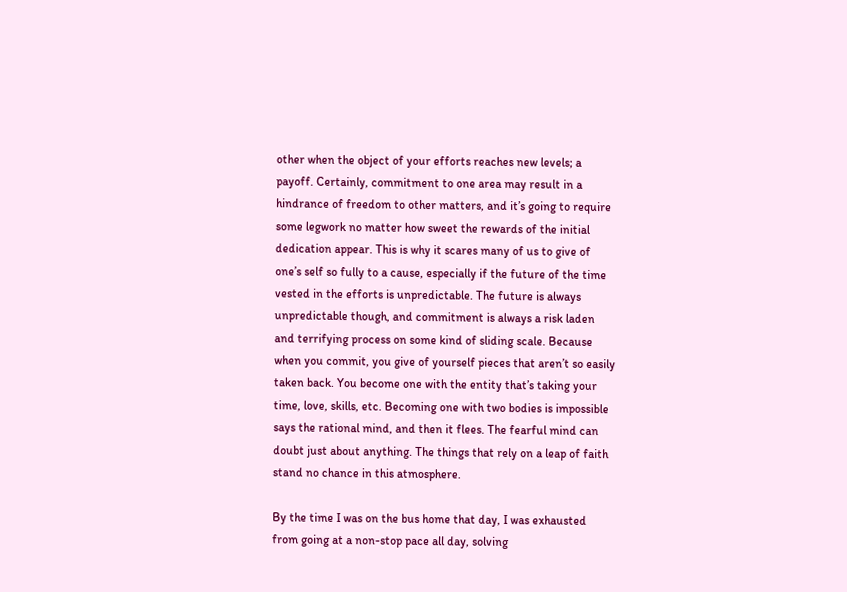other when the object of your efforts reaches new levels; a payoff. Certainly, commitment to one area may result in a hindrance of freedom to other matters, and it’s going to require some legwork no matter how sweet the rewards of the initial dedication appear. This is why it scares many of us to give of one’s self so fully to a cause, especially if the future of the time vested in the efforts is unpredictable. The future is always unpredictable though, and commitment is always a risk laden and terrifying process on some kind of sliding scale. Because when you commit, you give of yourself pieces that aren’t so easily taken back. You become one with the entity that’s taking your time, love, skills, etc. Becoming one with two bodies is impossible says the rational mind, and then it flees. The fearful mind can doubt just about anything. The things that rely on a leap of faith stand no chance in this atmosphere.

By the time I was on the bus home that day, I was exhausted from going at a non-stop pace all day, solving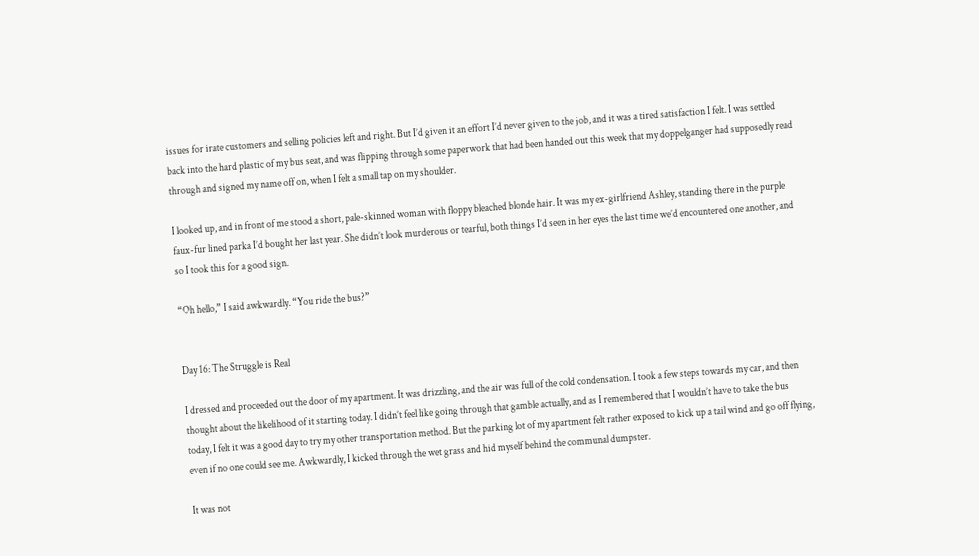issues for irate customers and selling policies left and right. But I’d given it an effort I’d never given to the job, and it was a tired satisfaction I felt. I was settled back into the hard plastic of my bus seat, and was flipping through some paperwork that had been handed out this week that my doppelganger had supposedly read through and signed my name off on, when I felt a small tap on my shoulder.

I looked up, and in front of me stood a short, pale-skinned woman with floppy bleached blonde hair. It was my ex-girlfriend Ashley, standing there in the purple faux-fur lined parka I’d bought her last year. She didn’t look murderous or tearful, both things I’d seen in her eyes the last time we’d encountered one another, and so I took this for a good sign.

“Oh hello,” I said awkwardly. “You ride the bus?”


Day 16: The Struggle is Real

I dressed and proceeded out the door of my apartment. It was drizzling, and the air was full of the cold condensation. I took a few steps towards my car, and then thought about the likelihood of it starting today. I didn’t feel like going through that gamble actually, and as I remembered that I wouldn’t have to take the bus today, I felt it was a good day to try my other transportation method. But the parking lot of my apartment felt rather exposed to kick up a tail wind and go off flying, even if no one could see me. Awkwardly, I kicked through the wet grass and hid myself behind the communal dumpster.

It was not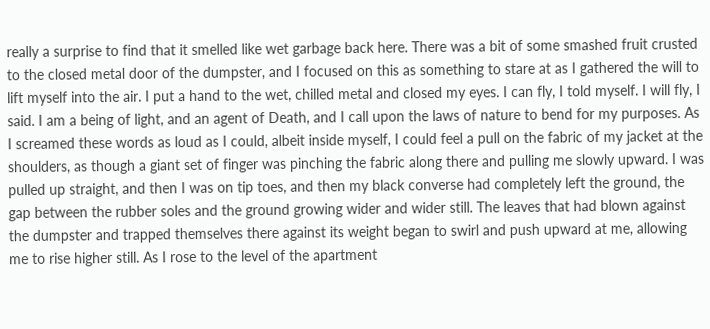really a surprise to find that it smelled like wet garbage back here. There was a bit of some smashed fruit crusted to the closed metal door of the dumpster, and I focused on this as something to stare at as I gathered the will to lift myself into the air. I put a hand to the wet, chilled metal and closed my eyes. I can fly, I told myself. I will fly, I said. I am a being of light, and an agent of Death, and I call upon the laws of nature to bend for my purposes. As I screamed these words as loud as I could, albeit inside myself, I could feel a pull on the fabric of my jacket at the shoulders, as though a giant set of finger was pinching the fabric along there and pulling me slowly upward. I was pulled up straight, and then I was on tip toes, and then my black converse had completely left the ground, the gap between the rubber soles and the ground growing wider and wider still. The leaves that had blown against the dumpster and trapped themselves there against its weight began to swirl and push upward at me, allowing me to rise higher still. As I rose to the level of the apartment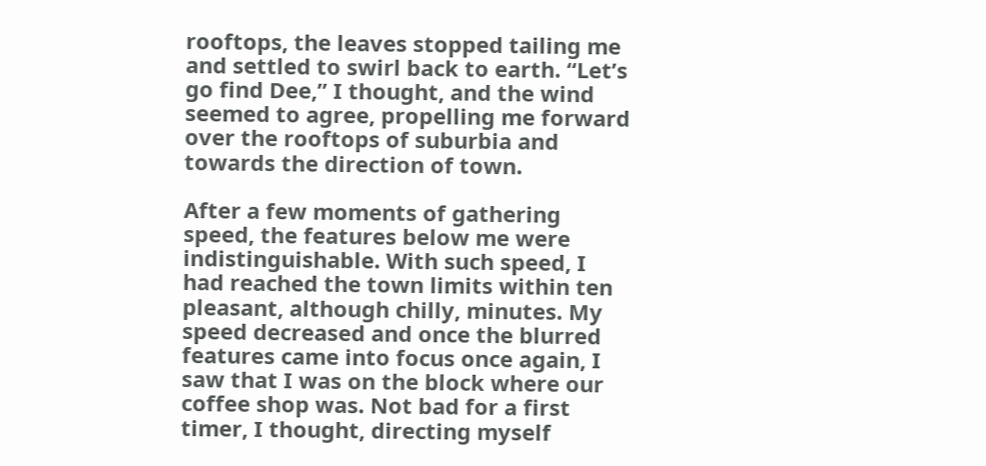rooftops, the leaves stopped tailing me and settled to swirl back to earth. “Let’s go find Dee,” I thought, and the wind seemed to agree, propelling me forward over the rooftops of suburbia and towards the direction of town.

After a few moments of gathering speed, the features below me were indistinguishable. With such speed, I had reached the town limits within ten pleasant, although chilly, minutes. My speed decreased and once the blurred features came into focus once again, I saw that I was on the block where our coffee shop was. Not bad for a first timer, I thought, directing myself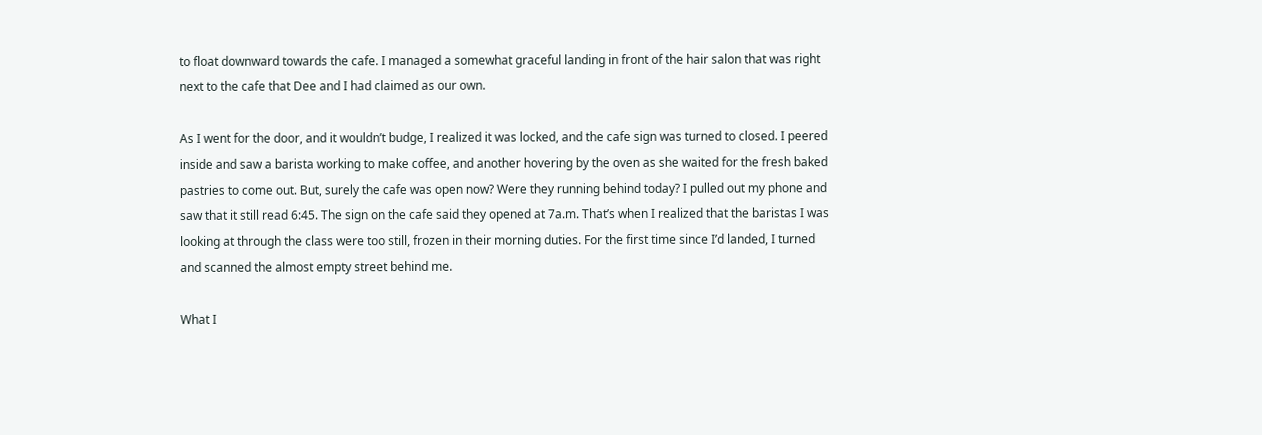to float downward towards the cafe. I managed a somewhat graceful landing in front of the hair salon that was right next to the cafe that Dee and I had claimed as our own.

As I went for the door, and it wouldn’t budge, I realized it was locked, and the cafe sign was turned to closed. I peered inside and saw a barista working to make coffee, and another hovering by the oven as she waited for the fresh baked pastries to come out. But, surely the cafe was open now? Were they running behind today? I pulled out my phone and saw that it still read 6:45. The sign on the cafe said they opened at 7a.m. That’s when I realized that the baristas I was looking at through the class were too still, frozen in their morning duties. For the first time since I’d landed, I turned and scanned the almost empty street behind me.

What I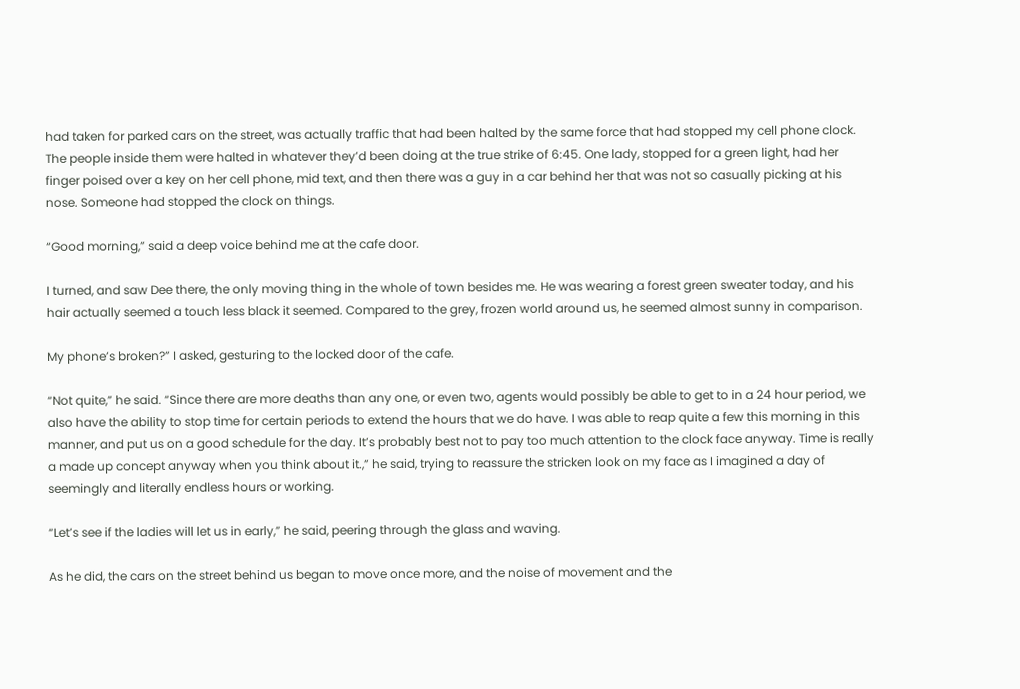had taken for parked cars on the street, was actually traffic that had been halted by the same force that had stopped my cell phone clock. The people inside them were halted in whatever they’d been doing at the true strike of 6:45. One lady, stopped for a green light, had her finger poised over a key on her cell phone, mid text, and then there was a guy in a car behind her that was not so casually picking at his nose. Someone had stopped the clock on things.

“Good morning,” said a deep voice behind me at the cafe door.

I turned, and saw Dee there, the only moving thing in the whole of town besides me. He was wearing a forest green sweater today, and his hair actually seemed a touch less black it seemed. Compared to the grey, frozen world around us, he seemed almost sunny in comparison.

My phone’s broken?” I asked, gesturing to the locked door of the cafe.

“Not quite,” he said. “Since there are more deaths than any one, or even two, agents would possibly be able to get to in a 24 hour period, we also have the ability to stop time for certain periods to extend the hours that we do have. I was able to reap quite a few this morning in this manner, and put us on a good schedule for the day. It’s probably best not to pay too much attention to the clock face anyway. Time is really a made up concept anyway when you think about it.,” he said, trying to reassure the stricken look on my face as I imagined a day of seemingly and literally endless hours or working.

“Let’s see if the ladies will let us in early,” he said, peering through the glass and waving.

As he did, the cars on the street behind us began to move once more, and the noise of movement and the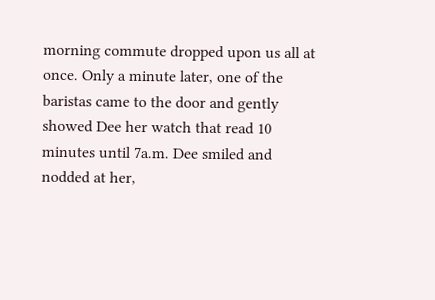morning commute dropped upon us all at once. Only a minute later, one of the baristas came to the door and gently showed Dee her watch that read 10 minutes until 7a.m. Dee smiled and nodded at her,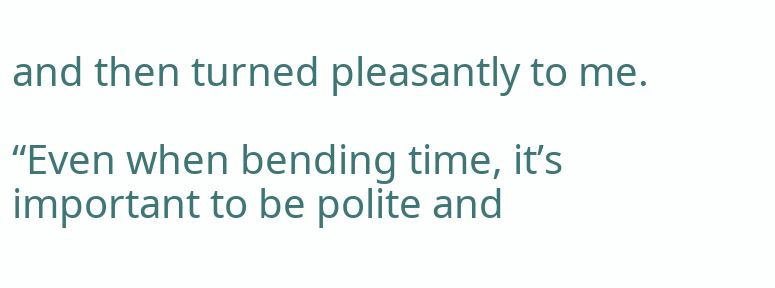and then turned pleasantly to me.

“Even when bending time, it’s important to be polite and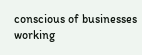conscious of businesses working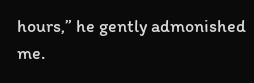hours,” he gently admonished me.